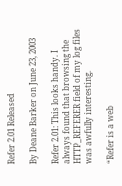Refer 2.01 Released

By Deane Barker on June 23, 2003

Refer 2.01: This looks handy. I always found that browsing the HTTP_REFERER field of my log files was awfully interesting.

“Refer is a web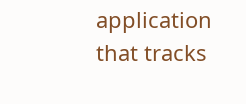application that tracks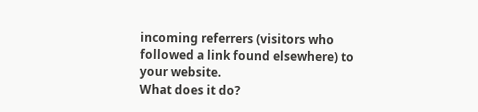incoming referrers (visitors who followed a link found elsewhere) to your website.
What does it do?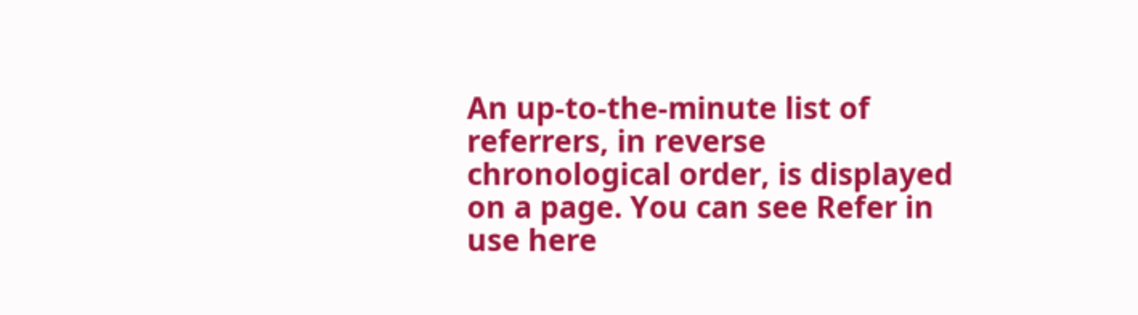An up-to-the-minute list of referrers, in reverse chronological order, is displayed on a page. You can see Refer in use here